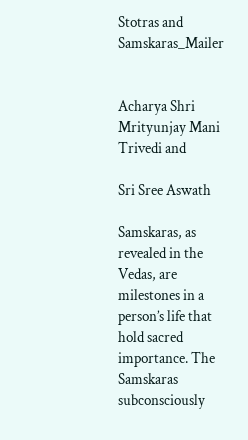Stotras and Samskaras_Mailer


Acharya Shri Mrityunjay Mani Trivedi and

Sri Sree Aswath

Samskaras, as revealed in the Vedas, are milestones in a person’s life that hold sacred importance. The Samskaras subconsciously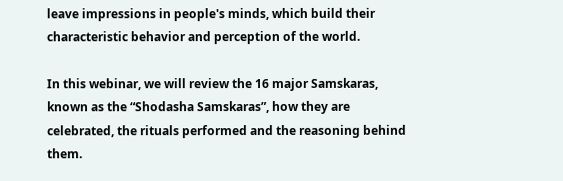leave impressions in people's minds, which build their characteristic behavior and perception of the world.

In this webinar, we will review the 16 major Samskaras, known as the “Shodasha Samskaras”, how they are celebrated, the rituals performed and the reasoning behind them.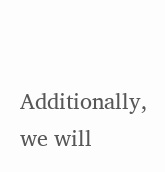Additionally, we will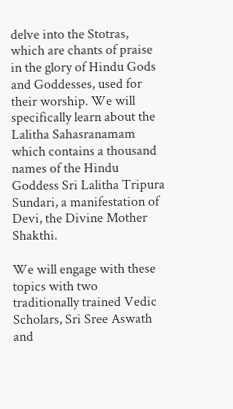delve into the Stotras, which are chants of praise in the glory of Hindu Gods and Goddesses, used for their worship. We will specifically learn about the Lalitha Sahasranamam which contains a thousand names of the Hindu Goddess Sri Lalitha Tripura Sundari, a manifestation of Devi, the Divine Mother Shakthi.

We will engage with these topics with two traditionally trained Vedic Scholars, Sri Sree Aswath and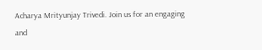Acharya Mrityunjay Trivedi. Join us for an engaging and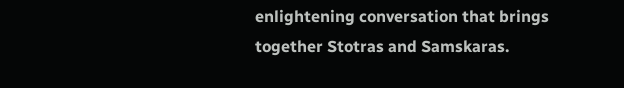enlightening conversation that brings together Stotras and Samskaras.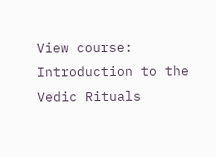View course: Introduction to the Vedic Rituals